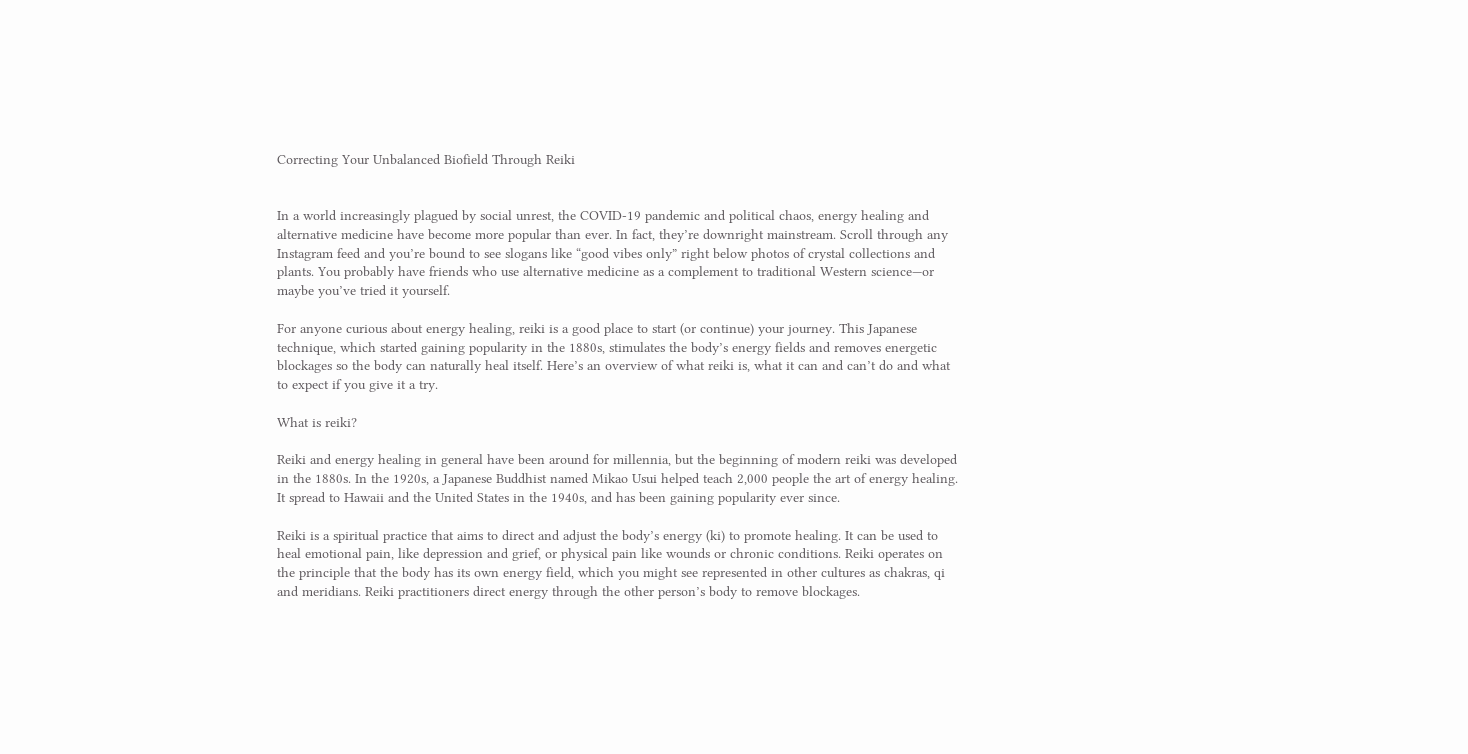Correcting Your Unbalanced Biofield Through Reiki


In a world increasingly plagued by social unrest, the COVID-19 pandemic and political chaos, energy healing and alternative medicine have become more popular than ever. In fact, they’re downright mainstream. Scroll through any Instagram feed and you’re bound to see slogans like “good vibes only” right below photos of crystal collections and plants. You probably have friends who use alternative medicine as a complement to traditional Western science—or maybe you’ve tried it yourself.

For anyone curious about energy healing, reiki is a good place to start (or continue) your journey. This Japanese technique, which started gaining popularity in the 1880s, stimulates the body’s energy fields and removes energetic blockages so the body can naturally heal itself. Here’s an overview of what reiki is, what it can and can’t do and what to expect if you give it a try.

What is reiki?

Reiki and energy healing in general have been around for millennia, but the beginning of modern reiki was developed in the 1880s. In the 1920s, a Japanese Buddhist named Mikao Usui helped teach 2,000 people the art of energy healing. It spread to Hawaii and the United States in the 1940s, and has been gaining popularity ever since.

Reiki is a spiritual practice that aims to direct and adjust the body’s energy (ki) to promote healing. It can be used to heal emotional pain, like depression and grief, or physical pain like wounds or chronic conditions. Reiki operates on the principle that the body has its own energy field, which you might see represented in other cultures as chakras, qi and meridians. Reiki practitioners direct energy through the other person’s body to remove blockages.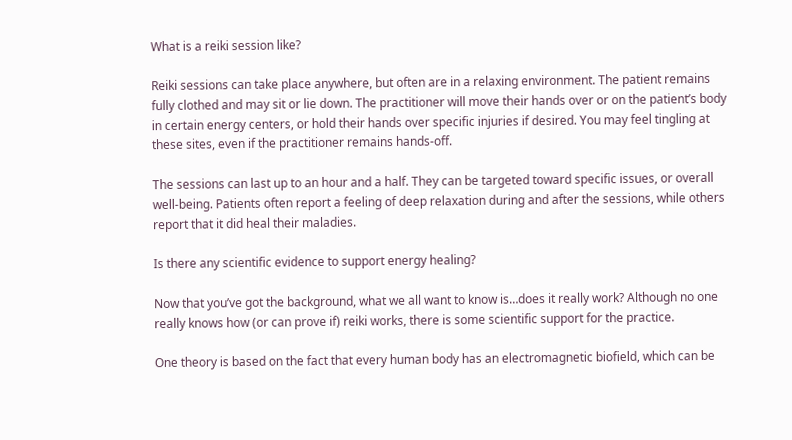What is a reiki session like?

Reiki sessions can take place anywhere, but often are in a relaxing environment. The patient remains fully clothed and may sit or lie down. The practitioner will move their hands over or on the patient’s body in certain energy centers, or hold their hands over specific injuries if desired. You may feel tingling at these sites, even if the practitioner remains hands-off.

The sessions can last up to an hour and a half. They can be targeted toward specific issues, or overall well-being. Patients often report a feeling of deep relaxation during and after the sessions, while others report that it did heal their maladies.

Is there any scientific evidence to support energy healing?

Now that you’ve got the background, what we all want to know is…does it really work? Although no one really knows how (or can prove if) reiki works, there is some scientific support for the practice.

One theory is based on the fact that every human body has an electromagnetic biofield, which can be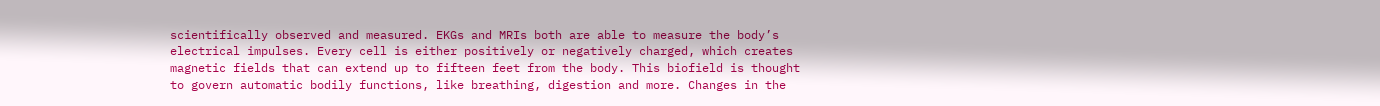scientifically observed and measured. EKGs and MRIs both are able to measure the body’s electrical impulses. Every cell is either positively or negatively charged, which creates magnetic fields that can extend up to fifteen feet from the body. This biofield is thought to govern automatic bodily functions, like breathing, digestion and more. Changes in the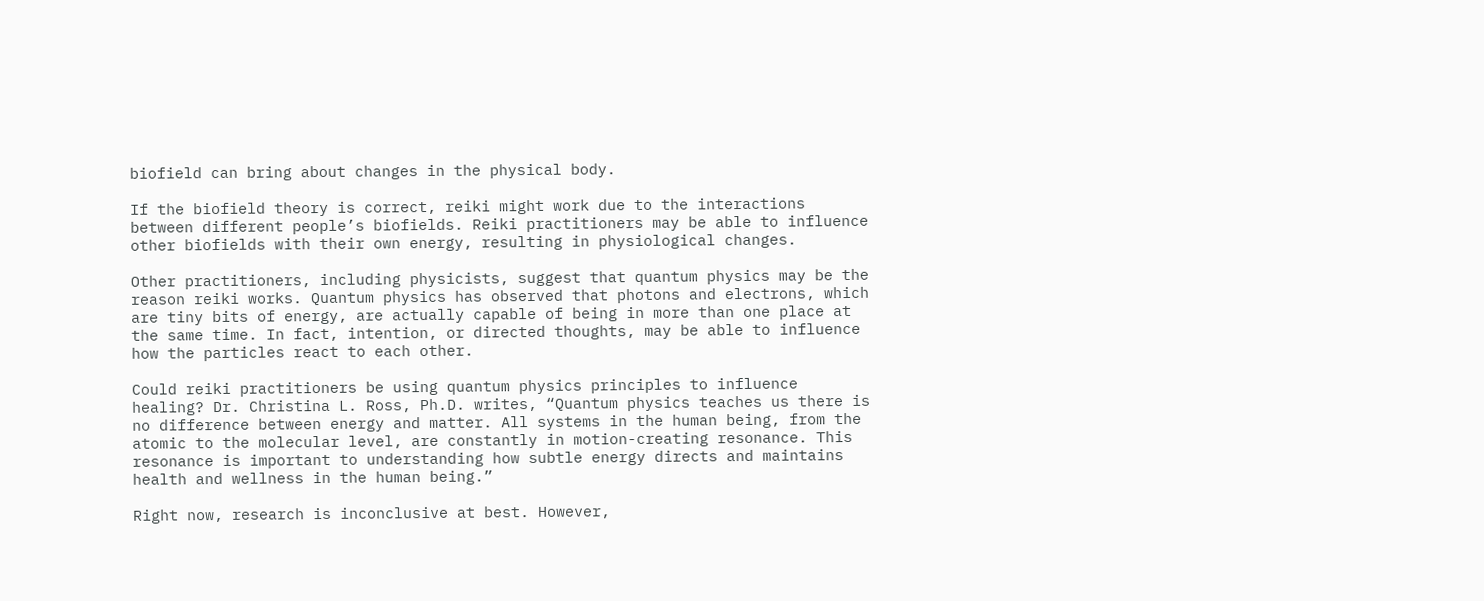biofield can bring about changes in the physical body.

If the biofield theory is correct, reiki might work due to the interactions between different people’s biofields. Reiki practitioners may be able to influence other biofields with their own energy, resulting in physiological changes.

Other practitioners, including physicists, suggest that quantum physics may be the reason reiki works. Quantum physics has observed that photons and electrons, which are tiny bits of energy, are actually capable of being in more than one place at the same time. In fact, intention, or directed thoughts, may be able to influence how the particles react to each other.

Could reiki practitioners be using quantum physics principles to influence healing? Dr. Christina L. Ross, Ph.D. writes, “Quantum physics teaches us there is no difference between energy and matter. All systems in the human being, from the atomic to the molecular level, are constantly in motion-creating resonance. This resonance is important to understanding how subtle energy directs and maintains health and wellness in the human being.”

Right now, research is inconclusive at best. However,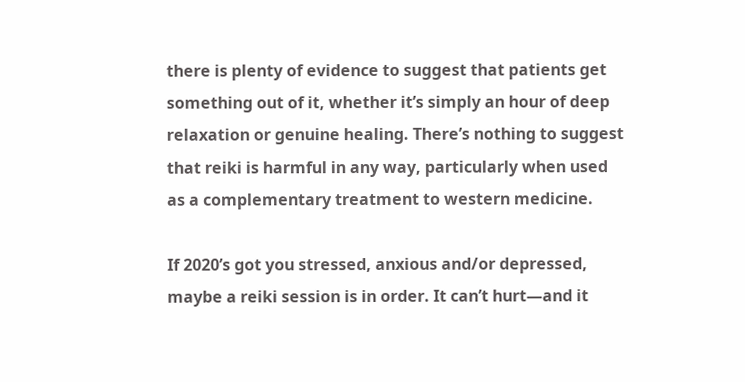there is plenty of evidence to suggest that patients get something out of it, whether it’s simply an hour of deep relaxation or genuine healing. There’s nothing to suggest that reiki is harmful in any way, particularly when used as a complementary treatment to western medicine.

If 2020’s got you stressed, anxious and/or depressed, maybe a reiki session is in order. It can’t hurt—and it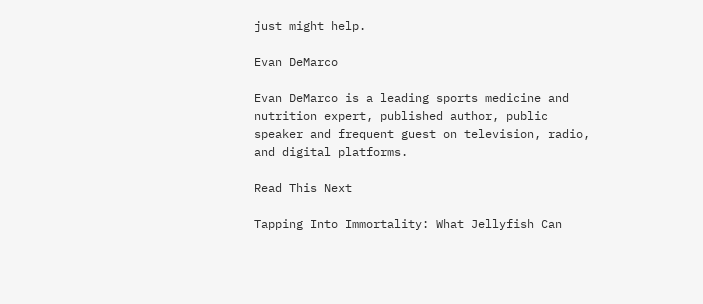just might help.

Evan DeMarco

Evan DeMarco is a leading sports medicine and nutrition expert, published author, public speaker and frequent guest on television, radio, and digital platforms.

Read This Next

Tapping Into Immortality: What Jellyfish Can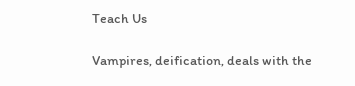Teach Us

Vampires, deification, deals with the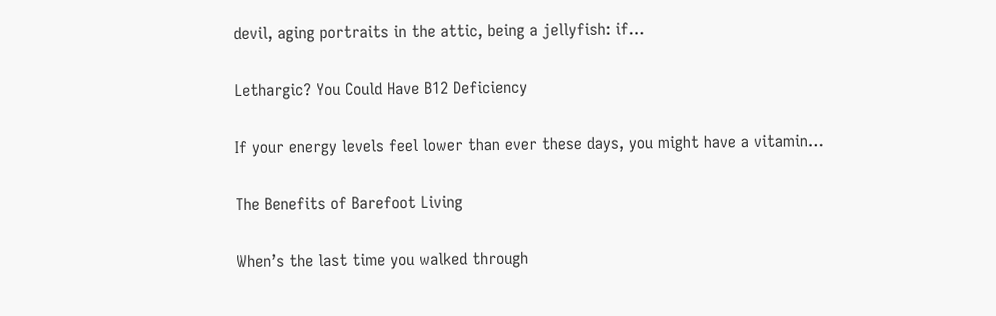devil, aging portraits in the attic, being a jellyfish: if…

Lethargic? You Could Have B12 Deficiency

If your energy levels feel lower than ever these days, you might have a vitamin…

The Benefits of Barefoot Living

When’s the last time you walked through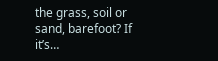the grass, soil or sand, barefoot? If it’s…